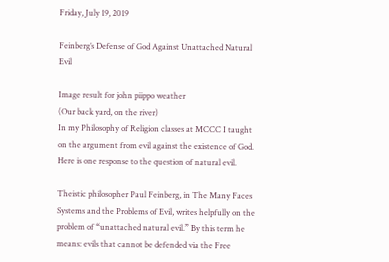Friday, July 19, 2019

Feinberg’s Defense of God Against Unattached Natural Evil

Image result for john piippo weather
(Our back yard, on the river)
In my Philosophy of Religion classes at MCCC I taught on the argument from evil against the existence of God. Here is one response to the question of natural evil.

Theistic philosopher Paul Feinberg, in The Many Faces   Systems and the Problems of Evil, writes helpfully on the problem of “unattached natural evil.” By this term he means: evils that cannot be defended via the Free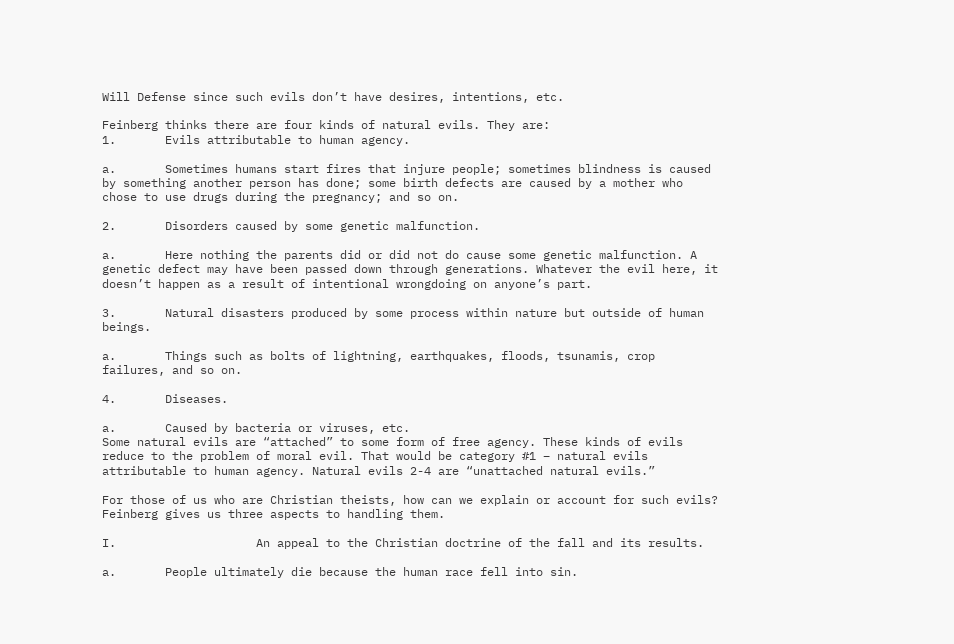Will Defense since such evils don’t have desires, intentions, etc.

Feinberg thinks there are four kinds of natural evils. They are:
1.       Evils attributable to human agency.

a.       Sometimes humans start fires that injure people; sometimes blindness is caused by something another person has done; some birth defects are caused by a mother who chose to use drugs during the pregnancy; and so on.

2.       Disorders caused by some genetic malfunction.

a.       Here nothing the parents did or did not do cause some genetic malfunction. A genetic defect may have been passed down through generations. Whatever the evil here, it doesn’t happen as a result of intentional wrongdoing on anyone’s part.

3.       Natural disasters produced by some process within nature but outside of human beings.

a.       Things such as bolts of lightning, earthquakes, floods, tsunamis, crop failures, and so on.

4.       Diseases.

a.       Caused by bacteria or viruses, etc.
Some natural evils are “attached” to some form of free agency. These kinds of evils reduce to the problem of moral evil. That would be category #1 – natural evils attributable to human agency. Natural evils 2-4 are “unattached natural evils.”

For those of us who are Christian theists, how can we explain or account for such evils? Feinberg gives us three aspects to handling them.

I.                    An appeal to the Christian doctrine of the fall and its results.

a.       People ultimately die because the human race fell into sin.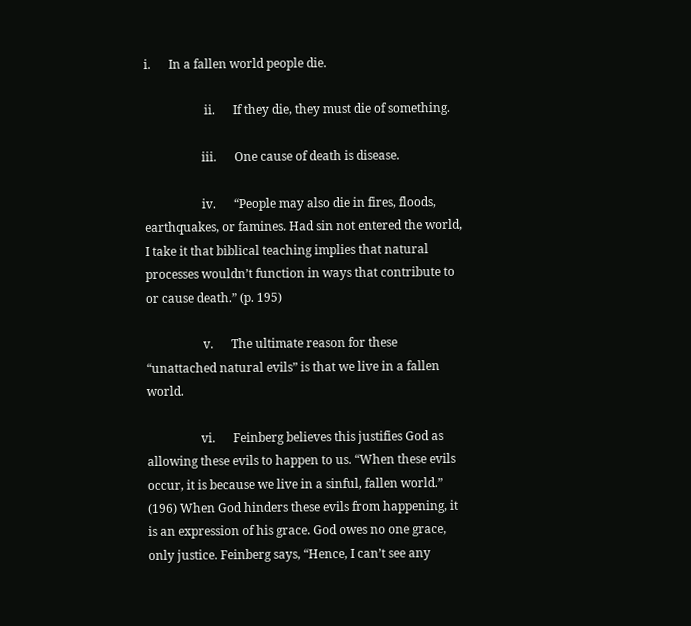i.      In a fallen world people die.

                    ii.      If they die, they must die of something.

                   iii.      One cause of death is disease.

                   iv.      “People may also die in fires, floods, earthquakes, or famines. Had sin not entered the world, I take it that biblical teaching implies that natural processes wouldn’t function in ways that contribute to or cause death.” (p. 195)

                   v.      The ultimate reason for these “unattached natural evils” is that we live in a fallen world.

                  vi.      Feinberg believes this justifies God as allowing these evils to happen to us. “When these evils occur, it is because we live in a sinful, fallen world.” (196) When God hinders these evils from happening, it is an expression of his grace. God owes no one grace, only justice. Feinberg says, “Hence, I can’t see any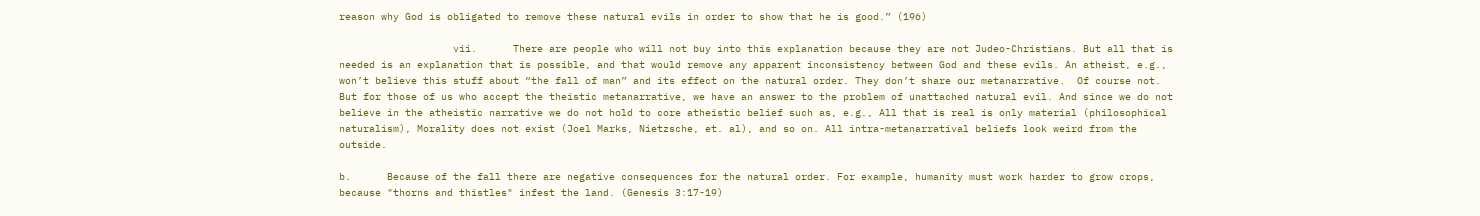reason why God is obligated to remove these natural evils in order to show that he is good.” (196)

                   vii.      There are people who will not buy into this explanation because they are not Judeo-Christians. But all that is needed is an explanation that is possible, and that would remove any apparent inconsistency between God and these evils. An atheist, e.g., won’t believe this stuff about “the fall of man” and its effect on the natural order. They don’t share our metanarrative.  Of course not. But for those of us who accept the theistic metanarrative, we have an answer to the problem of unattached natural evil. And since we do not believe in the atheistic narrative we do not hold to core atheistic belief such as, e.g., All that is real is only material (philosophical naturalism), Morality does not exist (Joel Marks, Nietzsche, et. al), and so on. All intra-metanarratival beliefs look weird from the outside.

b.      Because of the fall there are negative consequences for the natural order. For example, humanity must work harder to grow crops, because "thorns and thistles" infest the land. (Genesis 3:17-19)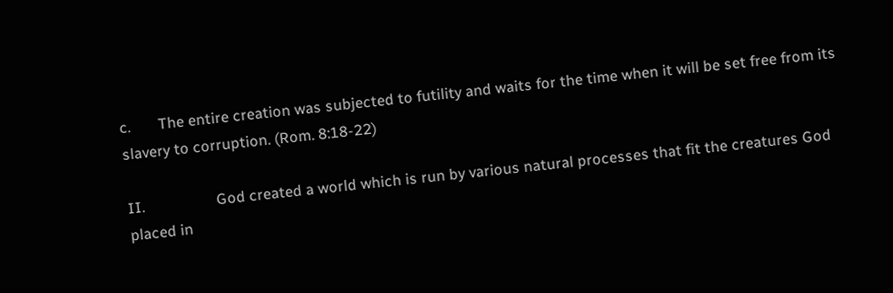c.       The entire creation was subjected to futility and waits for the time when it will be set free from its slavery to corruption. (Rom. 8:18-22)

II.                  God created a world which is run by various natural processes that fit the creatures God placed in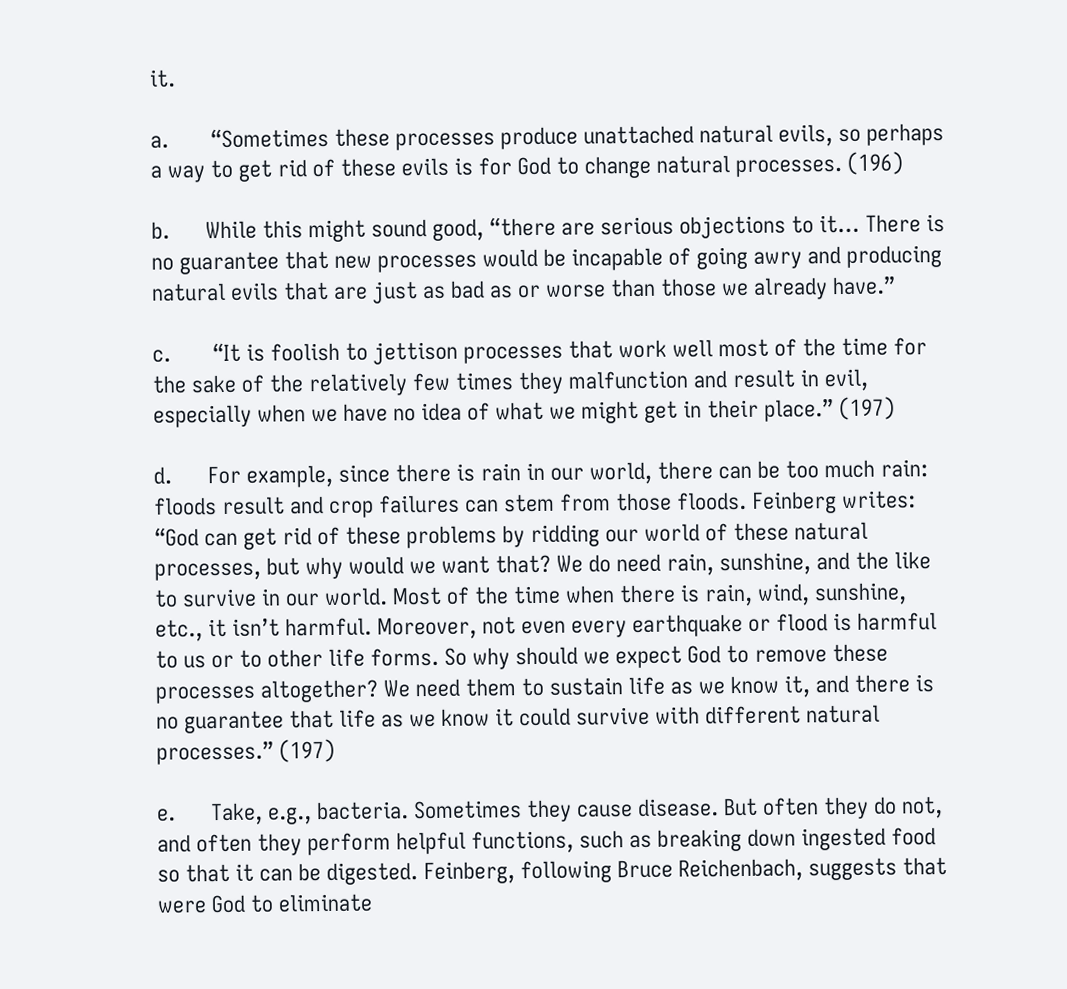it.

a.       “Sometimes these processes produce unattached natural evils, so perhaps a way to get rid of these evils is for God to change natural processes. (196)

b.      While this might sound good, “there are serious objections to it… There is no guarantee that new processes would be incapable of going awry and producing natural evils that are just as bad as or worse than those we already have.”

c.       “It is foolish to jettison processes that work well most of the time for the sake of the relatively few times they malfunction and result in evil, especially when we have no idea of what we might get in their place.” (197)

d.      For example, since there is rain in our world, there can be too much rain: floods result and crop failures can stem from those floods. Feinberg writes: “God can get rid of these problems by ridding our world of these natural processes, but why would we want that? We do need rain, sunshine, and the like to survive in our world. Most of the time when there is rain, wind, sunshine, etc., it isn’t harmful. Moreover, not even every earthquake or flood is harmful to us or to other life forms. So why should we expect God to remove these processes altogether? We need them to sustain life as we know it, and there is no guarantee that life as we know it could survive with different natural processes.” (197)

e.      Take, e.g., bacteria. Sometimes they cause disease. But often they do not, and often they perform helpful functions, such as breaking down ingested food so that it can be digested. Feinberg, following Bruce Reichenbach, suggests that were God to eliminate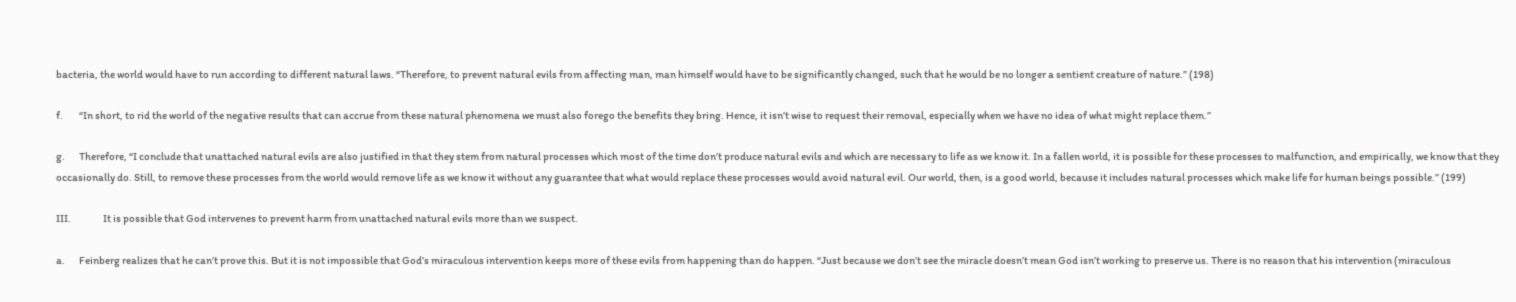bacteria, the world would have to run according to different natural laws. “Therefore, to prevent natural evils from affecting man, man himself would have to be significantly changed, such that he would be no longer a sentient creature of nature.” (198)

f.        “In short, to rid the world of the negative results that can accrue from these natural phenomena we must also forego the benefits they bring. Hence, it isn’t wise to request their removal, especially when we have no idea of what might replace them.”

g.       Therefore, “I conclude that unattached natural evils are also justified in that they stem from natural processes which most of the time don’t produce natural evils and which are necessary to life as we know it. In a fallen world, it is possible for these processes to malfunction, and empirically, we know that they occasionally do. Still, to remove these processes from the world would remove life as we know it without any guarantee that what would replace these processes would avoid natural evil. Our world, then, is a good world, because it includes natural processes which make life for human beings possible.” (199)

III.                It is possible that God intervenes to prevent harm from unattached natural evils more than we suspect.

a.       Feinberg realizes that he can’t prove this. But it is not impossible that God’s miraculous intervention keeps more of these evils from happening than do happen. “Just because we don’t see the miracle doesn’t mean God isn’t working to preserve us. There is no reason that his intervention (miraculous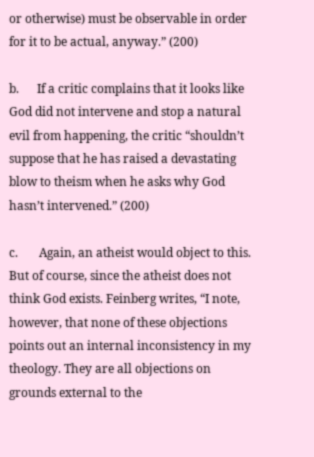or otherwise) must be observable in order for it to be actual, anyway.” (200)

b.      If a critic complains that it looks like God did not intervene and stop a natural evil from happening, the critic “shouldn’t suppose that he has raised a devastating blow to theism when he asks why God hasn’t intervened.” (200)

c.       Again, an atheist would object to this. But of course, since the atheist does not think God exists. Feinberg writes, “I note, however, that none of these objections points out an internal inconsistency in my theology. They are all objections on grounds external to the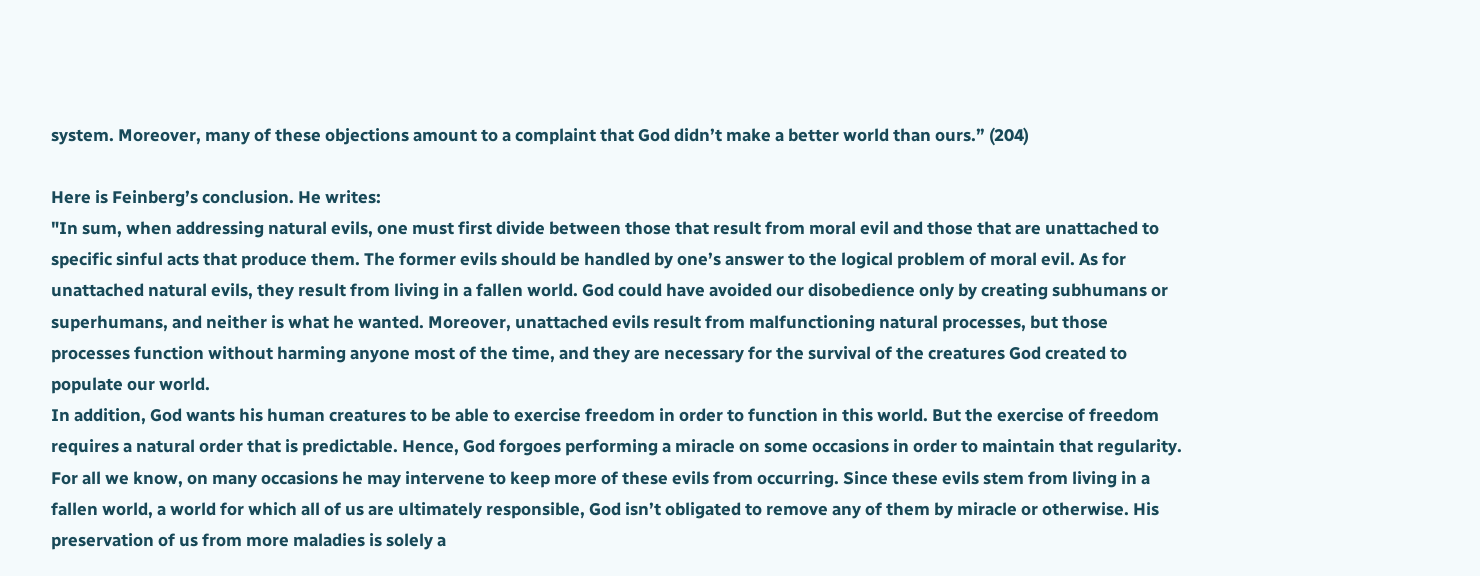system. Moreover, many of these objections amount to a complaint that God didn’t make a better world than ours.” (204)

Here is Feinberg’s conclusion. He writes:
"In sum, when addressing natural evils, one must first divide between those that result from moral evil and those that are unattached to specific sinful acts that produce them. The former evils should be handled by one’s answer to the logical problem of moral evil. As for unattached natural evils, they result from living in a fallen world. God could have avoided our disobedience only by creating subhumans or superhumans, and neither is what he wanted. Moreover, unattached evils result from malfunctioning natural processes, but those processes function without harming anyone most of the time, and they are necessary for the survival of the creatures God created to populate our world.
In addition, God wants his human creatures to be able to exercise freedom in order to function in this world. But the exercise of freedom requires a natural order that is predictable. Hence, God forgoes performing a miracle on some occasions in order to maintain that regularity. For all we know, on many occasions he may intervene to keep more of these evils from occurring. Since these evils stem from living in a fallen world, a world for which all of us are ultimately responsible, God isn’t obligated to remove any of them by miracle or otherwise. His preservation of us from more maladies is solely a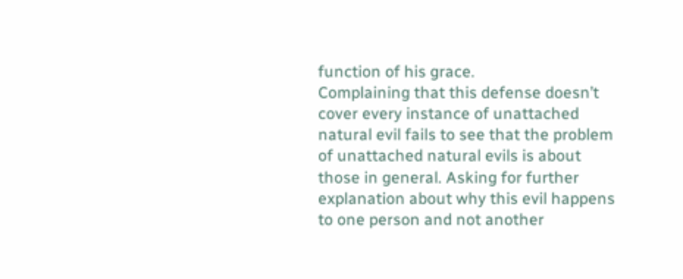function of his grace.
Complaining that this defense doesn’t cover every instance of unattached natural evil fails to see that the problem of unattached natural evils is about those in general. Asking for further explanation about why this evil happens to one person and not another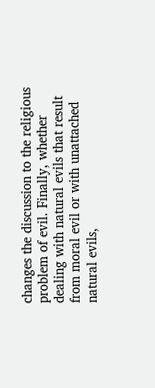changes the discussion to the religious problem of evil. Finally, whether dealing with natural evils that result from moral evil or with unattached natural evils,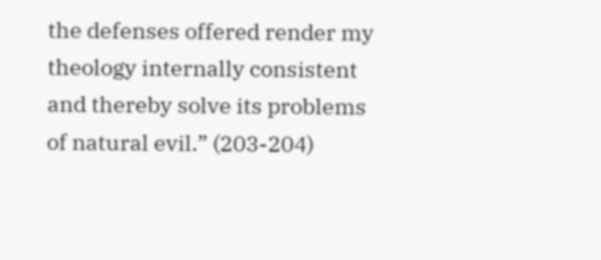the defenses offered render my theology internally consistent and thereby solve its problems of natural evil.” (203-204)